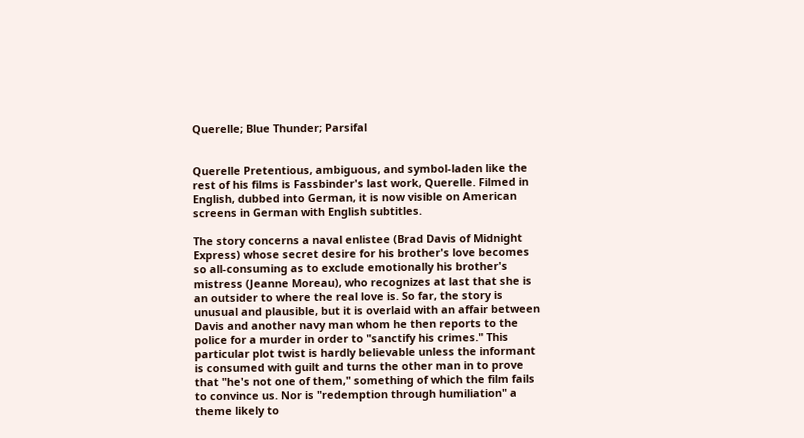Querelle; Blue Thunder; Parsifal


Querelle Pretentious, ambiguous, and symbol-laden like the rest of his films is Fassbinder's last work, Querelle. Filmed in English, dubbed into German, it is now visible on American screens in German with English subtitles.

The story concerns a naval enlistee (Brad Davis of Midnight Express) whose secret desire for his brother's love becomes so all-consuming as to exclude emotionally his brother's mistress (Jeanne Moreau), who recognizes at last that she is an outsider to where the real love is. So far, the story is unusual and plausible, but it is overlaid with an affair between Davis and another navy man whom he then reports to the police for a murder in order to "sanctify his crimes." This particular plot twist is hardly believable unless the informant is consumed with guilt and turns the other man in to prove that "he's not one of them," something of which the film fails to convince us. Nor is "redemption through humiliation" a theme likely to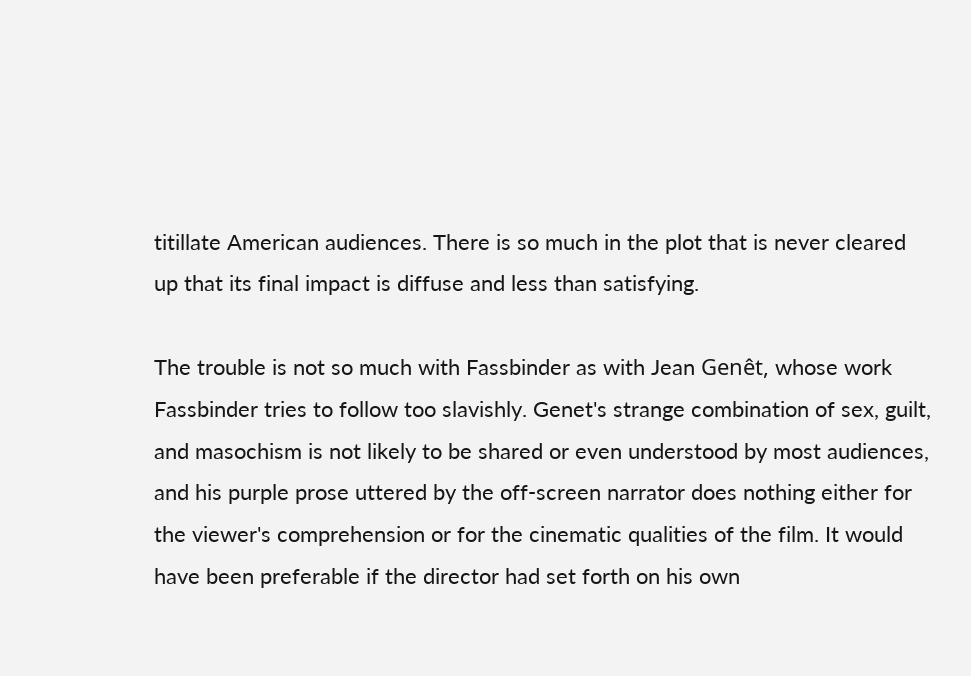titillate American audiences. There is so much in the plot that is never cleared up that its final impact is diffuse and less than satisfying.

The trouble is not so much with Fassbinder as with Jean Genêt, whose work Fassbinder tries to follow too slavishly. Genet's strange combination of sex, guilt, and masochism is not likely to be shared or even understood by most audiences, and his purple prose uttered by the off-screen narrator does nothing either for the viewer's comprehension or for the cinematic qualities of the film. It would have been preferable if the director had set forth on his own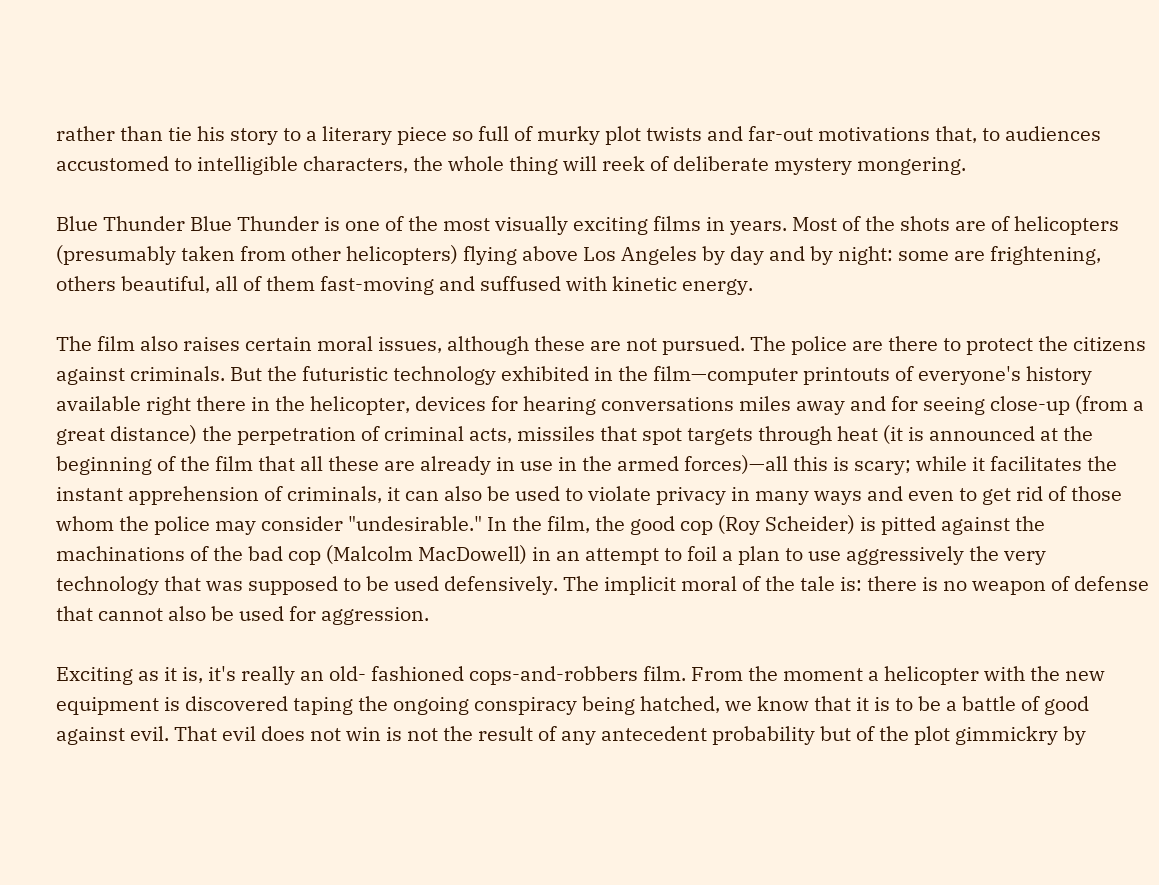rather than tie his story to a literary piece so full of murky plot twists and far-out motivations that, to audiences accustomed to intelligible characters, the whole thing will reek of deliberate mystery mongering.

Blue Thunder Blue Thunder is one of the most visually exciting films in years. Most of the shots are of helicopters (presumably taken from other helicopters) flying above Los Angeles by day and by night: some are frightening, others beautiful, all of them fast-moving and suffused with kinetic energy.

The film also raises certain moral issues, although these are not pursued. The police are there to protect the citizens against criminals. But the futuristic technology exhibited in the film—computer printouts of everyone's history available right there in the helicopter, devices for hearing conversations miles away and for seeing close-up (from a great distance) the perpetration of criminal acts, missiles that spot targets through heat (it is announced at the beginning of the film that all these are already in use in the armed forces)—all this is scary; while it facilitates the instant apprehension of criminals, it can also be used to violate privacy in many ways and even to get rid of those whom the police may consider "undesirable." In the film, the good cop (Roy Scheider) is pitted against the machinations of the bad cop (Malcolm MacDowell) in an attempt to foil a plan to use aggressively the very technology that was supposed to be used defensively. The implicit moral of the tale is: there is no weapon of defense that cannot also be used for aggression.

Exciting as it is, it's really an old- fashioned cops-and-robbers film. From the moment a helicopter with the new equipment is discovered taping the ongoing conspiracy being hatched, we know that it is to be a battle of good against evil. That evil does not win is not the result of any antecedent probability but of the plot gimmickry by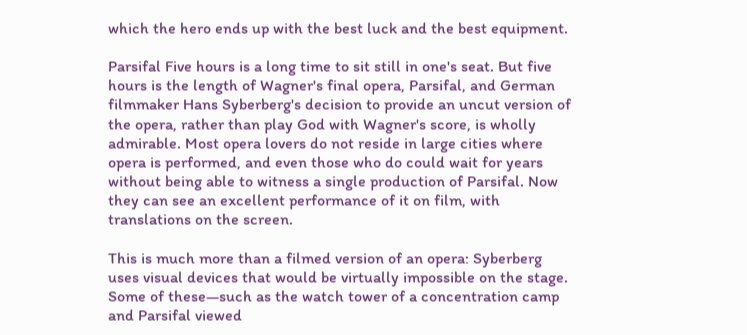which the hero ends up with the best luck and the best equipment.

Parsifal Five hours is a long time to sit still in one's seat. But five hours is the length of Wagner's final opera, Parsifal, and German filmmaker Hans Syberberg's decision to provide an uncut version of the opera, rather than play God with Wagner's score, is wholly admirable. Most opera lovers do not reside in large cities where opera is performed, and even those who do could wait for years without being able to witness a single production of Parsifal. Now they can see an excellent performance of it on film, with translations on the screen.

This is much more than a filmed version of an opera: Syberberg uses visual devices that would be virtually impossible on the stage. Some of these—such as the watch tower of a concentration camp and Parsifal viewed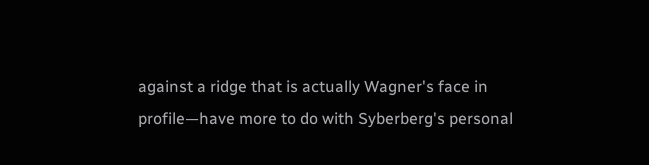against a ridge that is actually Wagner's face in profile—have more to do with Syberberg's personal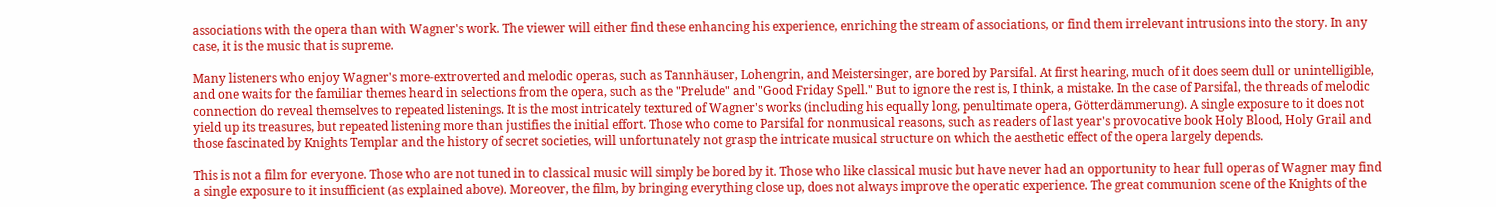associations with the opera than with Wagner's work. The viewer will either find these enhancing his experience, enriching the stream of associations, or find them irrelevant intrusions into the story. In any case, it is the music that is supreme.

Many listeners who enjoy Wagner's more-extroverted and melodic operas, such as Tannhäuser, Lohengrin, and Meistersinger, are bored by Parsifal. At first hearing, much of it does seem dull or unintelligible, and one waits for the familiar themes heard in selections from the opera, such as the "Prelude" and "Good Friday Spell." But to ignore the rest is, I think, a mistake. In the case of Parsifal, the threads of melodic connection do reveal themselves to repeated listenings. It is the most intricately textured of Wagner's works (including his equally long, penultimate opera, Götterdämmerung). A single exposure to it does not yield up its treasures, but repeated listening more than justifies the initial effort. Those who come to Parsifal for nonmusical reasons, such as readers of last year's provocative book Holy Blood, Holy Grail and those fascinated by Knights Templar and the history of secret societies, will unfortunately not grasp the intricate musical structure on which the aesthetic effect of the opera largely depends.

This is not a film for everyone. Those who are not tuned in to classical music will simply be bored by it. Those who like classical music but have never had an opportunity to hear full operas of Wagner may find a single exposure to it insufficient (as explained above). Moreover, the film, by bringing everything close up, does not always improve the operatic experience. The great communion scene of the Knights of the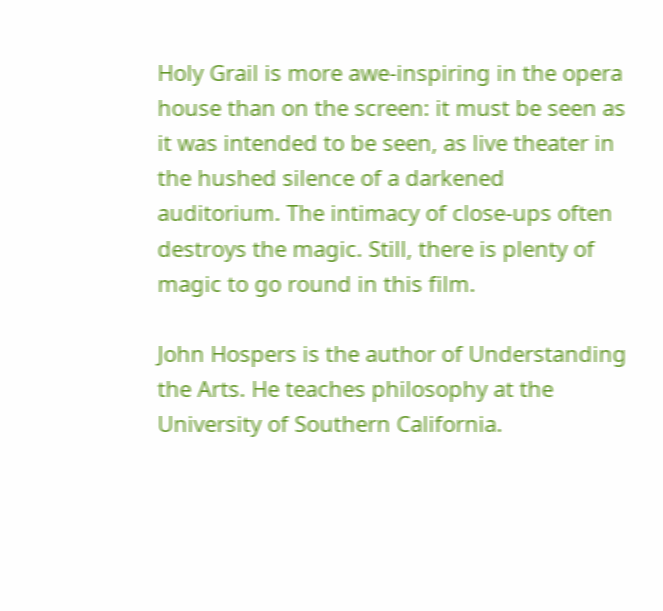Holy Grail is more awe-inspiring in the opera house than on the screen: it must be seen as it was intended to be seen, as live theater in the hushed silence of a darkened auditorium. The intimacy of close-ups often destroys the magic. Still, there is plenty of magic to go round in this film.

John Hospers is the author of Understanding the Arts. He teaches philosophy at the University of Southern California.